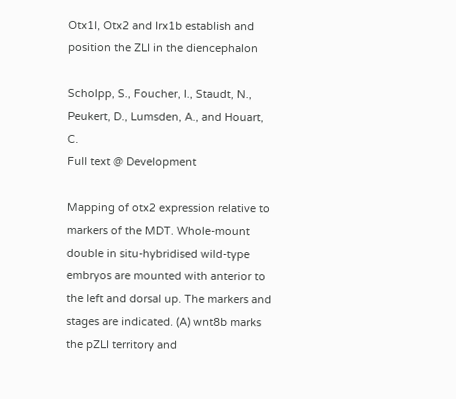Otx1l, Otx2 and Irx1b establish and position the ZLI in the diencephalon

Scholpp, S., Foucher, I., Staudt, N., Peukert, D., Lumsden, A., and Houart, C.
Full text @ Development

Mapping of otx2 expression relative to markers of the MDT. Whole-mount double in situ-hybridised wild-type embryos are mounted with anterior to the left and dorsal up. The markers and stages are indicated. (A) wnt8b marks the pZLI territory and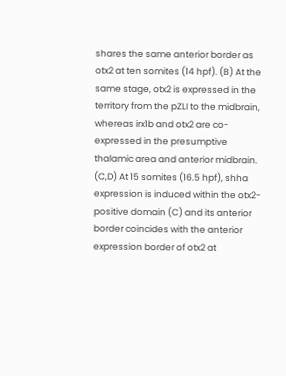shares the same anterior border as otx2 at ten somites (14 hpf). (B) At the same stage, otx2 is expressed in the territory from the pZLI to the midbrain, whereas irx1b and otx2 are co-expressed in the presumptive thalamic area and anterior midbrain. (C,D) At 15 somites (16.5 hpf), shha expression is induced within the otx2-positive domain (C) and its anterior border coincides with the anterior expression border of otx2 at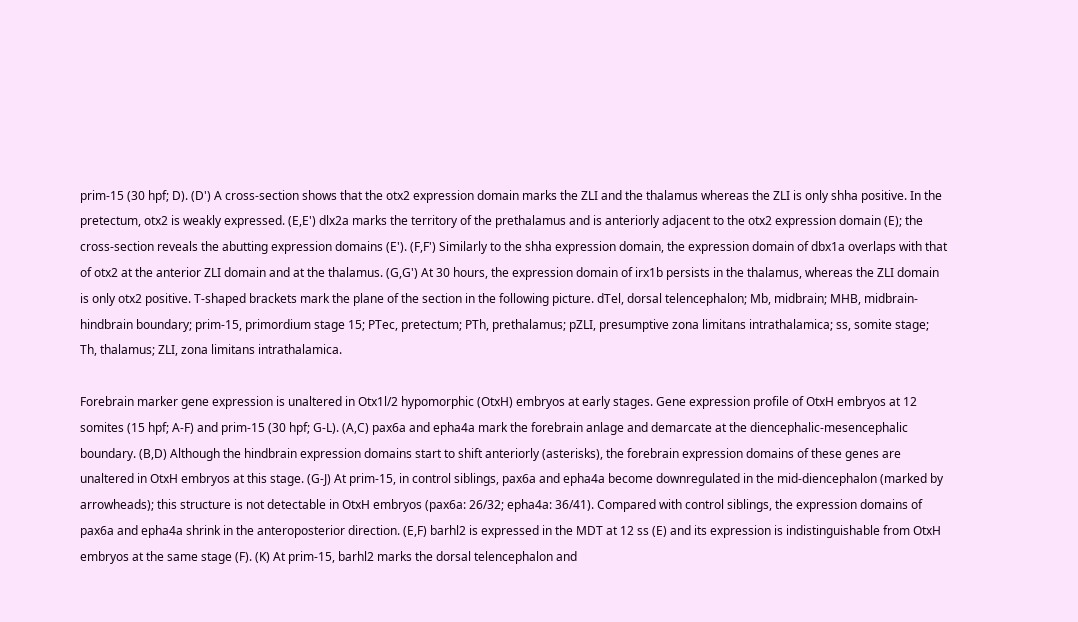prim-15 (30 hpf; D). (D') A cross-section shows that the otx2 expression domain marks the ZLI and the thalamus whereas the ZLI is only shha positive. In the pretectum, otx2 is weakly expressed. (E,E') dlx2a marks the territory of the prethalamus and is anteriorly adjacent to the otx2 expression domain (E); the cross-section reveals the abutting expression domains (E'). (F,F') Similarly to the shha expression domain, the expression domain of dbx1a overlaps with that of otx2 at the anterior ZLI domain and at the thalamus. (G,G') At 30 hours, the expression domain of irx1b persists in the thalamus, whereas the ZLI domain is only otx2 positive. T-shaped brackets mark the plane of the section in the following picture. dTel, dorsal telencephalon; Mb, midbrain; MHB, midbrain-hindbrain boundary; prim-15, primordium stage 15; PTec, pretectum; PTh, prethalamus; pZLI, presumptive zona limitans intrathalamica; ss, somite stage; Th, thalamus; ZLI, zona limitans intrathalamica.

Forebrain marker gene expression is unaltered in Otx1l/2 hypomorphic (OtxH) embryos at early stages. Gene expression profile of OtxH embryos at 12 somites (15 hpf; A-F) and prim-15 (30 hpf; G-L). (A,C) pax6a and epha4a mark the forebrain anlage and demarcate at the diencephalic-mesencephalic boundary. (B,D) Although the hindbrain expression domains start to shift anteriorly (asterisks), the forebrain expression domains of these genes are unaltered in OtxH embryos at this stage. (G-J) At prim-15, in control siblings, pax6a and epha4a become downregulated in the mid-diencephalon (marked by arrowheads); this structure is not detectable in OtxH embryos (pax6a: 26/32; epha4a: 36/41). Compared with control siblings, the expression domains of pax6a and epha4a shrink in the anteroposterior direction. (E,F) barhl2 is expressed in the MDT at 12 ss (E) and its expression is indistinguishable from OtxH embryos at the same stage (F). (K) At prim-15, barhl2 marks the dorsal telencephalon and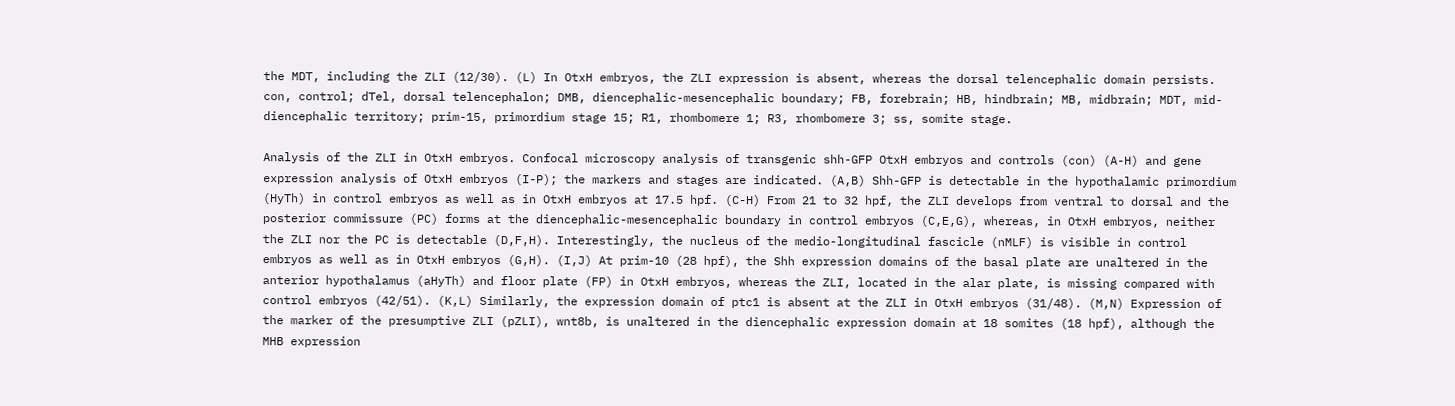the MDT, including the ZLI (12/30). (L) In OtxH embryos, the ZLI expression is absent, whereas the dorsal telencephalic domain persists. con, control; dTel, dorsal telencephalon; DMB, diencephalic-mesencephalic boundary; FB, forebrain; HB, hindbrain; MB, midbrain; MDT, mid-diencephalic territory; prim-15, primordium stage 15; R1, rhombomere 1; R3, rhombomere 3; ss, somite stage.

Analysis of the ZLI in OtxH embryos. Confocal microscopy analysis of transgenic shh-GFP OtxH embryos and controls (con) (A-H) and gene expression analysis of OtxH embryos (I-P); the markers and stages are indicated. (A,B) Shh-GFP is detectable in the hypothalamic primordium (HyTh) in control embryos as well as in OtxH embryos at 17.5 hpf. (C-H) From 21 to 32 hpf, the ZLI develops from ventral to dorsal and the posterior commissure (PC) forms at the diencephalic-mesencephalic boundary in control embryos (C,E,G), whereas, in OtxH embryos, neither the ZLI nor the PC is detectable (D,F,H). Interestingly, the nucleus of the medio-longitudinal fascicle (nMLF) is visible in control embryos as well as in OtxH embryos (G,H). (I,J) At prim-10 (28 hpf), the Shh expression domains of the basal plate are unaltered in the anterior hypothalamus (aHyTh) and floor plate (FP) in OtxH embryos, whereas the ZLI, located in the alar plate, is missing compared with control embryos (42/51). (K,L) Similarly, the expression domain of ptc1 is absent at the ZLI in OtxH embryos (31/48). (M,N) Expression of the marker of the presumptive ZLI (pZLI), wnt8b, is unaltered in the diencephalic expression domain at 18 somites (18 hpf), although the MHB expression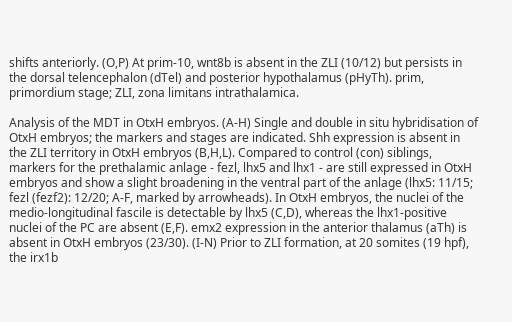shifts anteriorly. (O,P) At prim-10, wnt8b is absent in the ZLI (10/12) but persists in the dorsal telencephalon (dTel) and posterior hypothalamus (pHyTh). prim, primordium stage; ZLI, zona limitans intrathalamica.

Analysis of the MDT in OtxH embryos. (A-H) Single and double in situ hybridisation of OtxH embryos; the markers and stages are indicated. Shh expression is absent in the ZLI territory in OtxH embryos (B,H,L). Compared to control (con) siblings, markers for the prethalamic anlage - fezl, lhx5 and lhx1 - are still expressed in OtxH embryos and show a slight broadening in the ventral part of the anlage (lhx5: 11/15; fezl (fezf2): 12/20; A-F, marked by arrowheads). In OtxH embryos, the nuclei of the medio-longitudinal fascile is detectable by lhx5 (C,D), whereas the lhx1-positive nuclei of the PC are absent (E,F). emx2 expression in the anterior thalamus (aTh) is absent in OtxH embryos (23/30). (I-N) Prior to ZLI formation, at 20 somites (19 hpf), the irx1b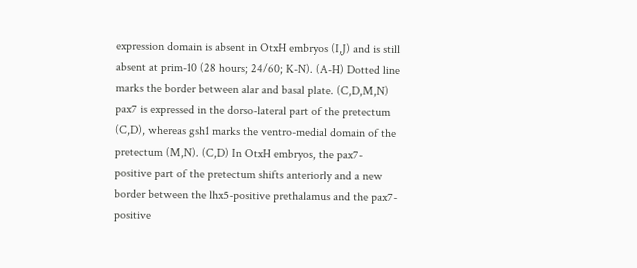expression domain is absent in OtxH embryos (I,J) and is still absent at prim-10 (28 hours; 24/60; K-N). (A-H) Dotted line marks the border between alar and basal plate. (C,D,M,N) pax7 is expressed in the dorso-lateral part of the pretectum (C,D), whereas gsh1 marks the ventro-medial domain of the pretectum (M,N). (C,D) In OtxH embryos, the pax7-positive part of the pretectum shifts anteriorly and a new border between the lhx5-positive prethalamus and the pax7-positive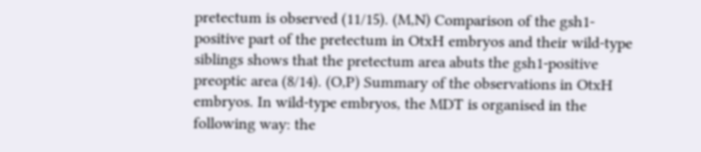pretectum is observed (11/15). (M,N) Comparison of the gsh1-positive part of the pretectum in OtxH embryos and their wild-type siblings shows that the pretectum area abuts the gsh1-positive preoptic area (8/14). (O,P) Summary of the observations in OtxH embryos. In wild-type embryos, the MDT is organised in the following way: the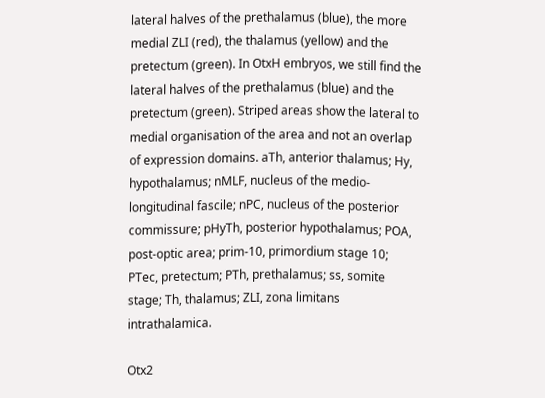lateral halves of the prethalamus (blue), the more medial ZLI (red), the thalamus (yellow) and the pretectum (green). In OtxH embryos, we still find the lateral halves of the prethalamus (blue) and the pretectum (green). Striped areas show the lateral to medial organisation of the area and not an overlap of expression domains. aTh, anterior thalamus; Hy, hypothalamus; nMLF, nucleus of the medio-longitudinal fascile; nPC, nucleus of the posterior commissure; pHyTh, posterior hypothalamus; POA, post-optic area; prim-10, primordium stage 10; PTec, pretectum; PTh, prethalamus; ss, somite stage; Th, thalamus; ZLI, zona limitans intrathalamica.

Otx2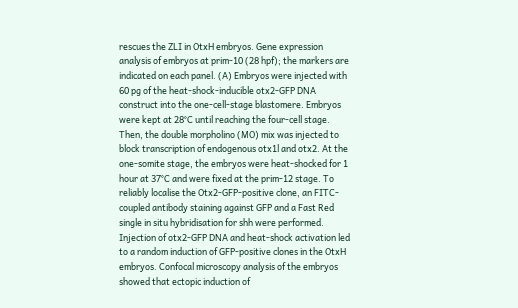rescues the ZLI in OtxH embryos. Gene expression analysis of embryos at prim-10 (28 hpf); the markers are indicated on each panel. (A) Embryos were injected with 60 pg of the heat-shock-inducible otx2-GFP DNA construct into the one-cell-stage blastomere. Embryos were kept at 28°C until reaching the four-cell stage. Then, the double morpholino (MO) mix was injected to block transcription of endogenous otx1l and otx2. At the one-somite stage, the embryos were heat-shocked for 1 hour at 37°C and were fixed at the prim-12 stage. To reliably localise the Otx2-GFP-positive clone, an FITC-coupled antibody staining against GFP and a Fast Red single in situ hybridisation for shh were performed. Injection of otx2-GFP DNA and heat-shock activation led to a random induction of GFP-positive clones in the OtxH embryos. Confocal microscopy analysis of the embryos showed that ectopic induction of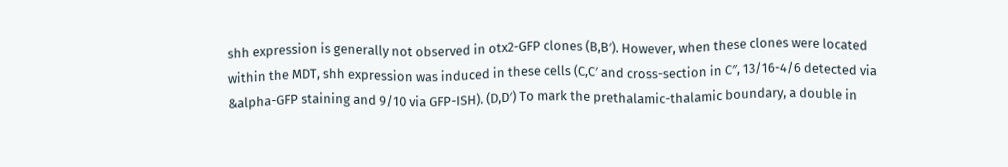shh expression is generally not observed in otx2-GFP clones (B,B′). However, when these clones were located within the MDT, shh expression was induced in these cells (C,C′ and cross-section in C″, 13/16-4/6 detected via &alpha-GFP staining and 9/10 via GFP-ISH). (D,D′) To mark the prethalamic-thalamic boundary, a double in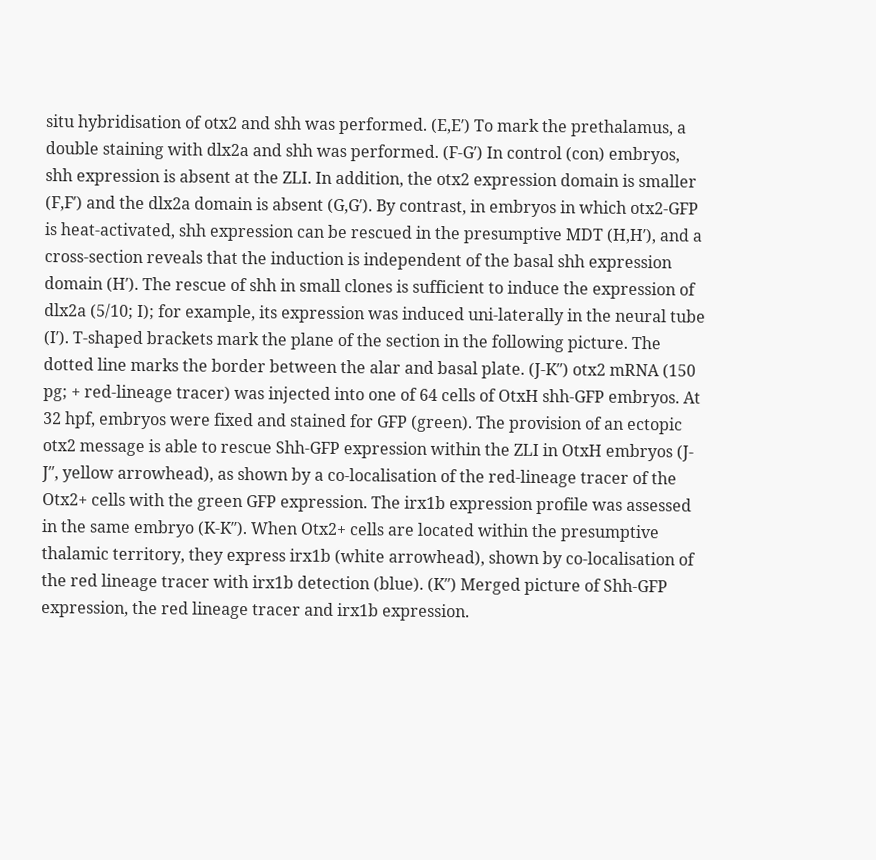situ hybridisation of otx2 and shh was performed. (E,E′) To mark the prethalamus, a double staining with dlx2a and shh was performed. (F-G′) In control (con) embryos, shh expression is absent at the ZLI. In addition, the otx2 expression domain is smaller (F,F′) and the dlx2a domain is absent (G,G′). By contrast, in embryos in which otx2-GFP is heat-activated, shh expression can be rescued in the presumptive MDT (H,H′), and a cross-section reveals that the induction is independent of the basal shh expression domain (H′). The rescue of shh in small clones is sufficient to induce the expression of dlx2a (5/10; I); for example, its expression was induced uni-laterally in the neural tube (I′). T-shaped brackets mark the plane of the section in the following picture. The dotted line marks the border between the alar and basal plate. (J-K″) otx2 mRNA (150 pg; + red-lineage tracer) was injected into one of 64 cells of OtxH shh-GFP embryos. At 32 hpf, embryos were fixed and stained for GFP (green). The provision of an ectopic otx2 message is able to rescue Shh-GFP expression within the ZLI in OtxH embryos (J-J″, yellow arrowhead), as shown by a co-localisation of the red-lineage tracer of the Otx2+ cells with the green GFP expression. The irx1b expression profile was assessed in the same embryo (K-K″). When Otx2+ cells are located within the presumptive thalamic territory, they express irx1b (white arrowhead), shown by co-localisation of the red lineage tracer with irx1b detection (blue). (K″) Merged picture of Shh-GFP expression, the red lineage tracer and irx1b expression.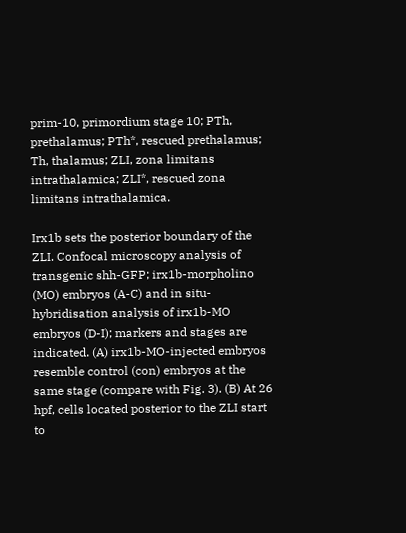prim-10, primordium stage 10; PTh, prethalamus; PTh*, rescued prethalamus; Th, thalamus; ZLI, zona limitans intrathalamica; ZLI*, rescued zona limitans intrathalamica.

Irx1b sets the posterior boundary of the ZLI. Confocal microscopy analysis of transgenic shh-GFP; irx1b-morpholino (MO) embryos (A-C) and in situ-hybridisation analysis of irx1b-MO embryos (D-I); markers and stages are indicated. (A) irx1b-MO-injected embryos resemble control (con) embryos at the same stage (compare with Fig. 3). (B) At 26 hpf, cells located posterior to the ZLI start to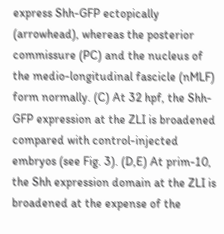express Shh-GFP ectopically (arrowhead), whereas the posterior commissure (PC) and the nucleus of the medio-longitudinal fascicle (nMLF) form normally. (C) At 32 hpf, the Shh-GFP expression at the ZLI is broadened compared with control-injected embryos (see Fig. 3). (D,E) At prim-10, the Shh expression domain at the ZLI is broadened at the expense of the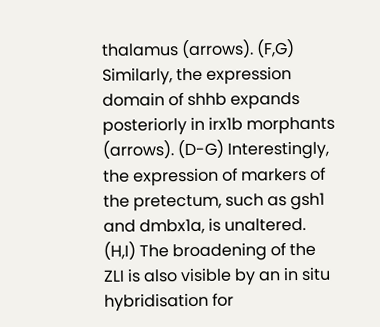thalamus (arrows). (F,G) Similarly, the expression domain of shhb expands posteriorly in irx1b morphants (arrows). (D-G) Interestingly, the expression of markers of the pretectum, such as gsh1 and dmbx1a, is unaltered. (H,I) The broadening of the ZLI is also visible by an in situ hybridisation for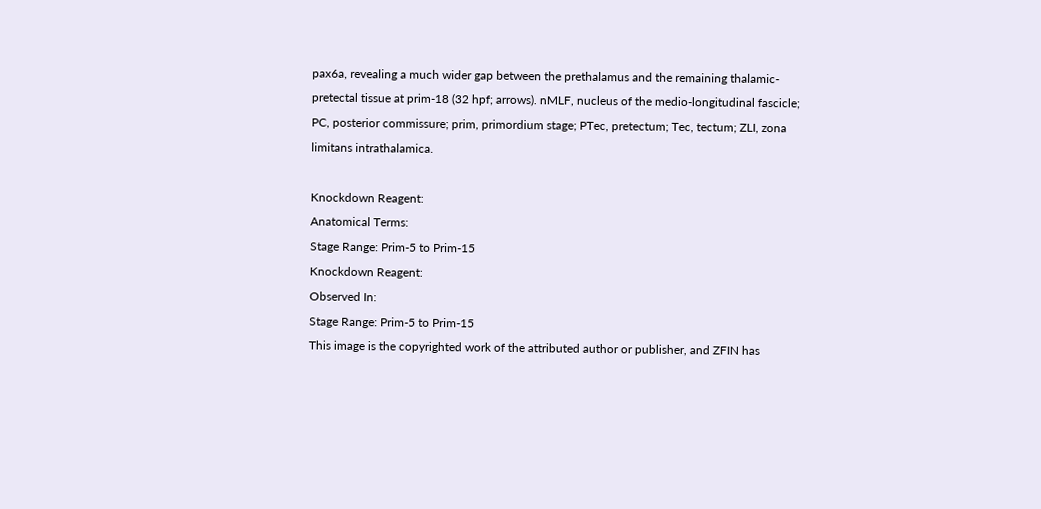pax6a, revealing a much wider gap between the prethalamus and the remaining thalamic-pretectal tissue at prim-18 (32 hpf; arrows). nMLF, nucleus of the medio-longitudinal fascicle; PC, posterior commissure; prim, primordium stage; PTec, pretectum; Tec, tectum; ZLI, zona limitans intrathalamica.

Knockdown Reagent:
Anatomical Terms:
Stage Range: Prim-5 to Prim-15
Knockdown Reagent:
Observed In:
Stage Range: Prim-5 to Prim-15
This image is the copyrighted work of the attributed author or publisher, and ZFIN has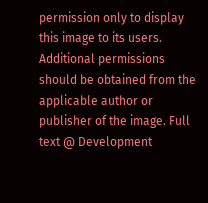permission only to display this image to its users. Additional permissions should be obtained from the applicable author or publisher of the image. Full text @ Development